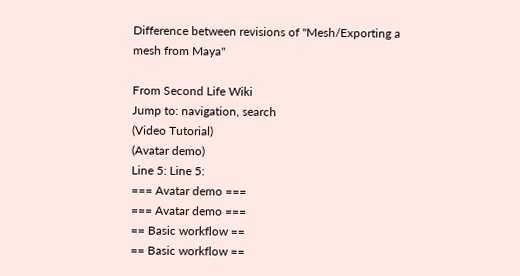Difference between revisions of "Mesh/Exporting a mesh from Maya"

From Second Life Wiki
Jump to: navigation, search
(Video Tutorial)
(Avatar demo)
Line 5: Line 5:
=== Avatar demo ===
=== Avatar demo ===
== Basic workflow ==
== Basic workflow ==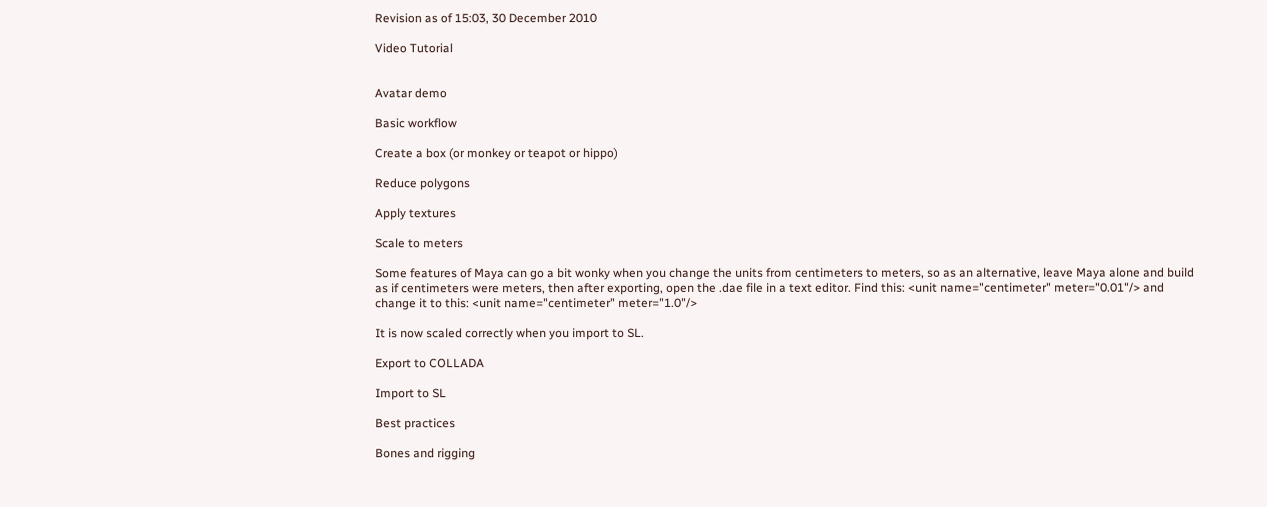Revision as of 15:03, 30 December 2010

Video Tutorial


Avatar demo

Basic workflow

Create a box (or monkey or teapot or hippo)

Reduce polygons

Apply textures

Scale to meters

Some features of Maya can go a bit wonky when you change the units from centimeters to meters, so as an alternative, leave Maya alone and build as if centimeters were meters, then after exporting, open the .dae file in a text editor. Find this: <unit name="centimeter" meter="0.01"/> and change it to this: <unit name="centimeter" meter="1.0"/>

It is now scaled correctly when you import to SL.

Export to COLLADA

Import to SL

Best practices

Bones and rigging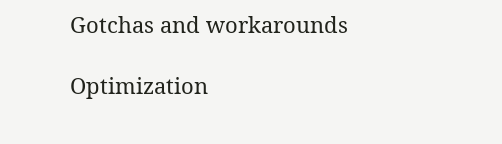Gotchas and workarounds

Optimization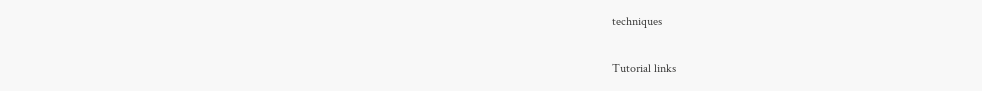techniques

Tutorial links